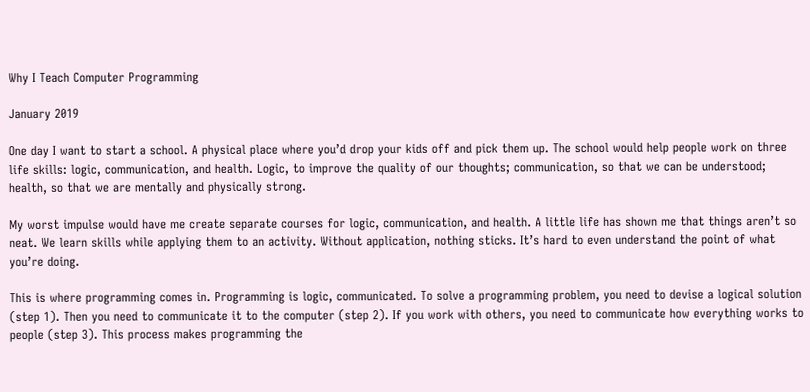Why I Teach Computer Programming

January 2019

One day I want to start a school. A physical place where you’d drop your kids off and pick them up. The school would help people work on three life skills: logic, communication, and health. Logic, to improve the quality of our thoughts; communication, so that we can be understood; health, so that we are mentally and physically strong.

My worst impulse would have me create separate courses for logic, communication, and health. A little life has shown me that things aren’t so neat. We learn skills while applying them to an activity. Without application, nothing sticks. It’s hard to even understand the point of what you’re doing.

This is where programming comes in. Programming is logic, communicated. To solve a programming problem, you need to devise a logical solution (step 1). Then you need to communicate it to the computer (step 2). If you work with others, you need to communicate how everything works to people (step 3). This process makes programming the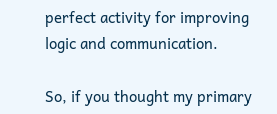perfect activity for improving logic and communication.

So, if you thought my primary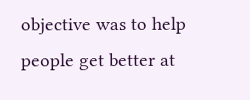objective was to help people get better at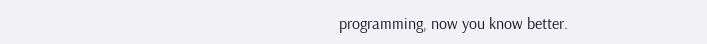programming, now you know better.